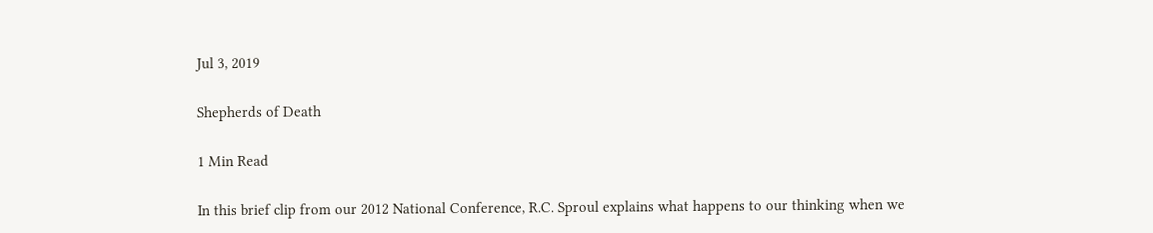Jul 3, 2019

Shepherds of Death

1 Min Read

In this brief clip from our 2012 National Conference, R.C. Sproul explains what happens to our thinking when we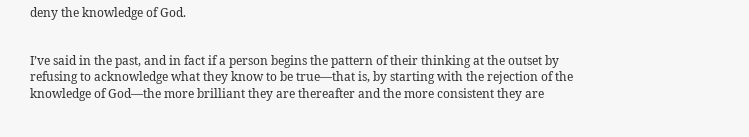deny the knowledge of God.


I’ve said in the past, and in fact if a person begins the pattern of their thinking at the outset by refusing to acknowledge what they know to be true—that is, by starting with the rejection of the knowledge of God—the more brilliant they are thereafter and the more consistent they are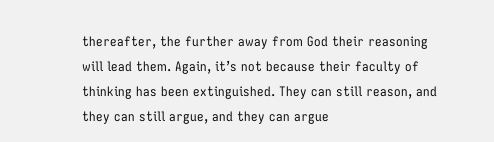thereafter, the further away from God their reasoning will lead them. Again, it’s not because their faculty of thinking has been extinguished. They can still reason, and they can still argue, and they can argue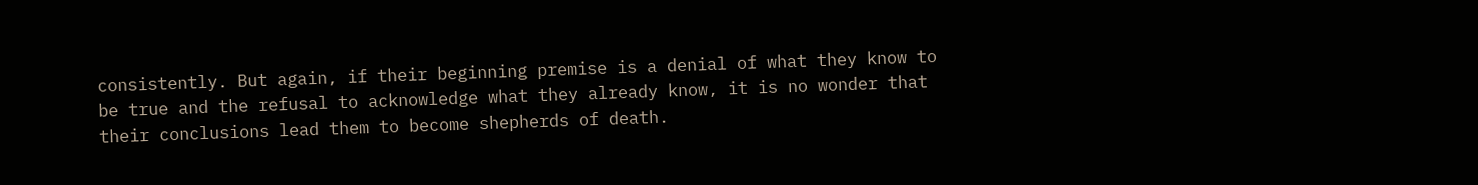consistently. But again, if their beginning premise is a denial of what they know to be true and the refusal to acknowledge what they already know, it is no wonder that their conclusions lead them to become shepherds of death.